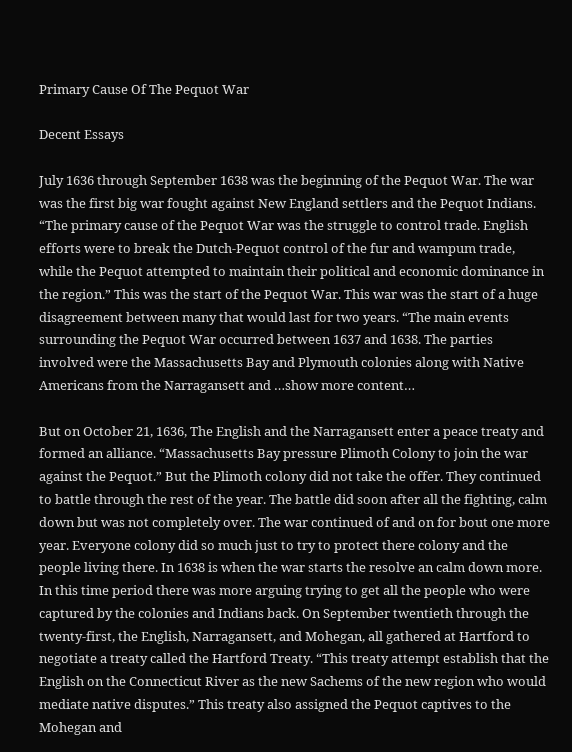Primary Cause Of The Pequot War

Decent Essays

July 1636 through September 1638 was the beginning of the Pequot War. The war was the first big war fought against New England settlers and the Pequot Indians. “The primary cause of the Pequot War was the struggle to control trade. English efforts were to break the Dutch-Pequot control of the fur and wampum trade, while the Pequot attempted to maintain their political and economic dominance in the region.” This was the start of the Pequot War. This war was the start of a huge disagreement between many that would last for two years. “The main events surrounding the Pequot War occurred between 1637 and 1638. The parties involved were the Massachusetts Bay and Plymouth colonies along with Native Americans from the Narragansett and …show more content…

But on October 21, 1636, The English and the Narragansett enter a peace treaty and formed an alliance. “Massachusetts Bay pressure Plimoth Colony to join the war against the Pequot.” But the Plimoth colony did not take the offer. They continued to battle through the rest of the year. The battle did soon after all the fighting, calm down but was not completely over. The war continued of and on for bout one more year. Everyone colony did so much just to try to protect there colony and the people living there. In 1638 is when the war starts the resolve an calm down more. In this time period there was more arguing trying to get all the people who were captured by the colonies and Indians back. On September twentieth through the twenty-first, the English, Narragansett, and Mohegan, all gathered at Hartford to negotiate a treaty called the Hartford Treaty. “This treaty attempt establish that the English on the Connecticut River as the new Sachems of the new region who would mediate native disputes.” This treaty also assigned the Pequot captives to the Mohegan and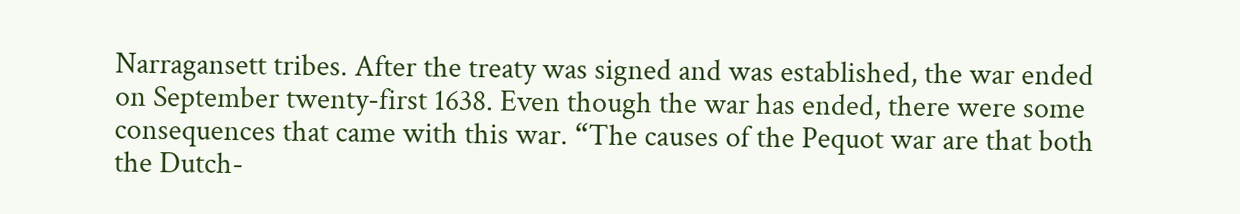Narragansett tribes. After the treaty was signed and was established, the war ended on September twenty-first 1638. Even though the war has ended, there were some consequences that came with this war. “The causes of the Pequot war are that both the Dutch-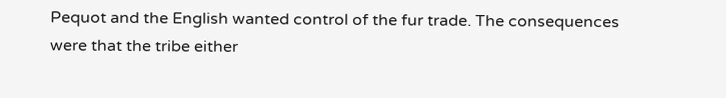Pequot and the English wanted control of the fur trade. The consequences were that the tribe either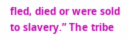fled, died or were sold to slavery.” The tribe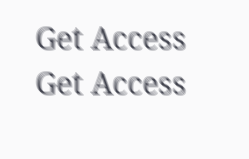Get Access
Get Access